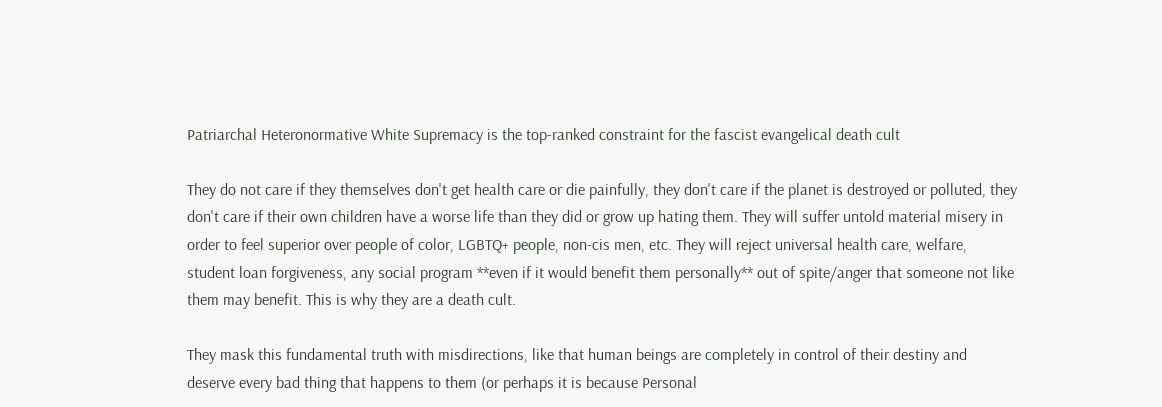Patriarchal Heteronormative White Supremacy is the top-ranked constraint for the fascist evangelical death cult

They do not care if they themselves don't get health care or die painfully, they don't care if the planet is destroyed or polluted, they don't care if their own children have a worse life than they did or grow up hating them. They will suffer untold material misery in order to feel superior over people of color, LGBTQ+ people, non-cis men, etc. They will reject universal health care, welfare, student loan forgiveness, any social program **even if it would benefit them personally** out of spite/anger that someone not like them may benefit. This is why they are a death cult.

They mask this fundamental truth with misdirections, like that human beings are completely in control of their destiny and deserve every bad thing that happens to them (or perhaps it is because Personal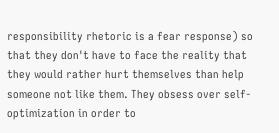responsibility rhetoric is a fear response) so that they don't have to face the reality that they would rather hurt themselves than help someone not like them. They obsess over self-optimization in order to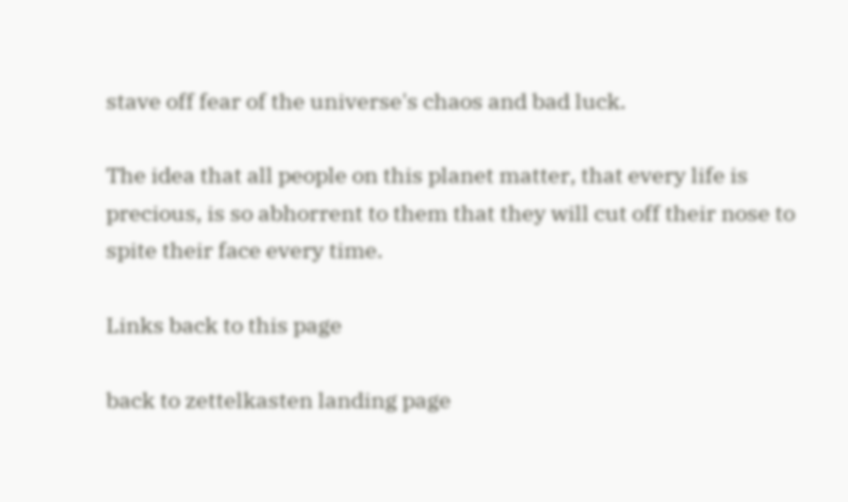stave off fear of the universe's chaos and bad luck.

The idea that all people on this planet matter, that every life is precious, is so abhorrent to them that they will cut off their nose to spite their face every time.

Links back to this page

back to zettelkasten landing page